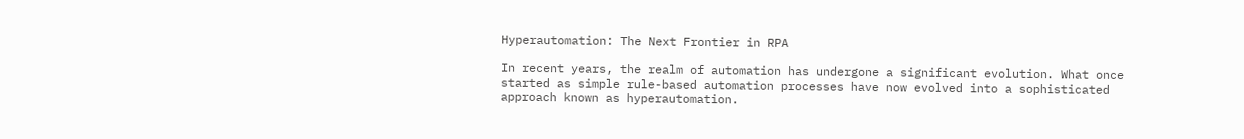Hyperautomation: The Next Frontier in RPA

In recent years, the realm of automation has undergone a significant evolution. What once started as simple rule-based automation processes have now evolved into a sophisticated approach known as hyperautomation.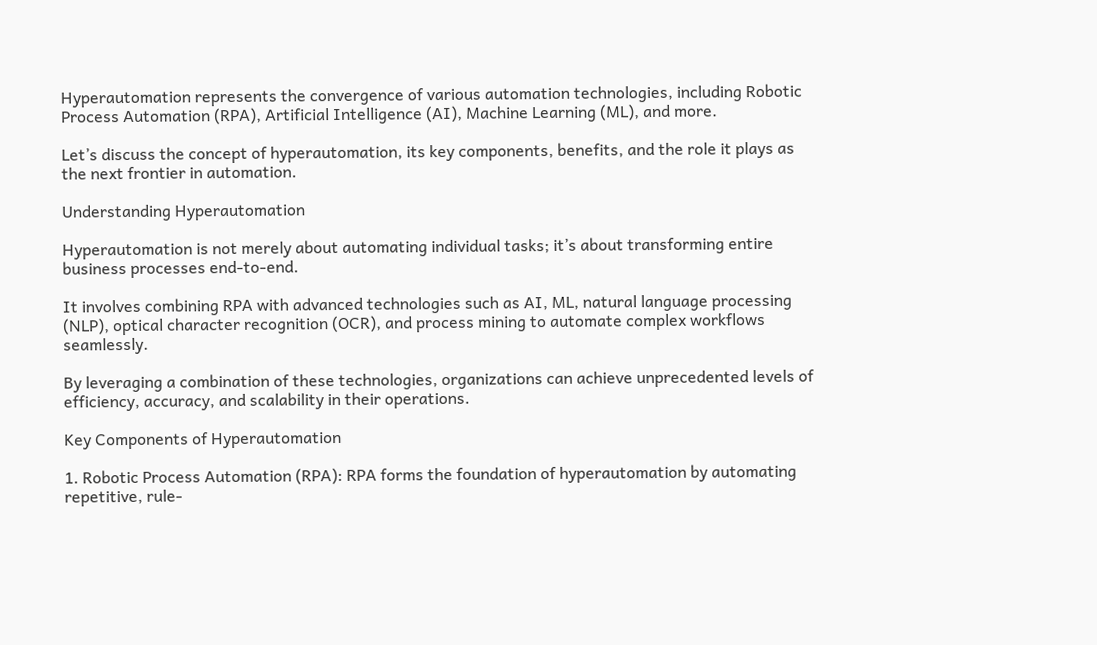Hyperautomation represents the convergence of various automation technologies, including Robotic Process Automation (RPA), Artificial Intelligence (AI), Machine Learning (ML), and more.

Let’s discuss the concept of hyperautomation, its key components, benefits, and the role it plays as the next frontier in automation.

Understanding Hyperautomation

Hyperautomation is not merely about automating individual tasks; it’s about transforming entire business processes end-to-end.

It involves combining RPA with advanced technologies such as AI, ML, natural language processing (NLP), optical character recognition (OCR), and process mining to automate complex workflows seamlessly.

By leveraging a combination of these technologies, organizations can achieve unprecedented levels of efficiency, accuracy, and scalability in their operations.

Key Components of Hyperautomation

1. Robotic Process Automation (RPA): RPA forms the foundation of hyperautomation by automating repetitive, rule-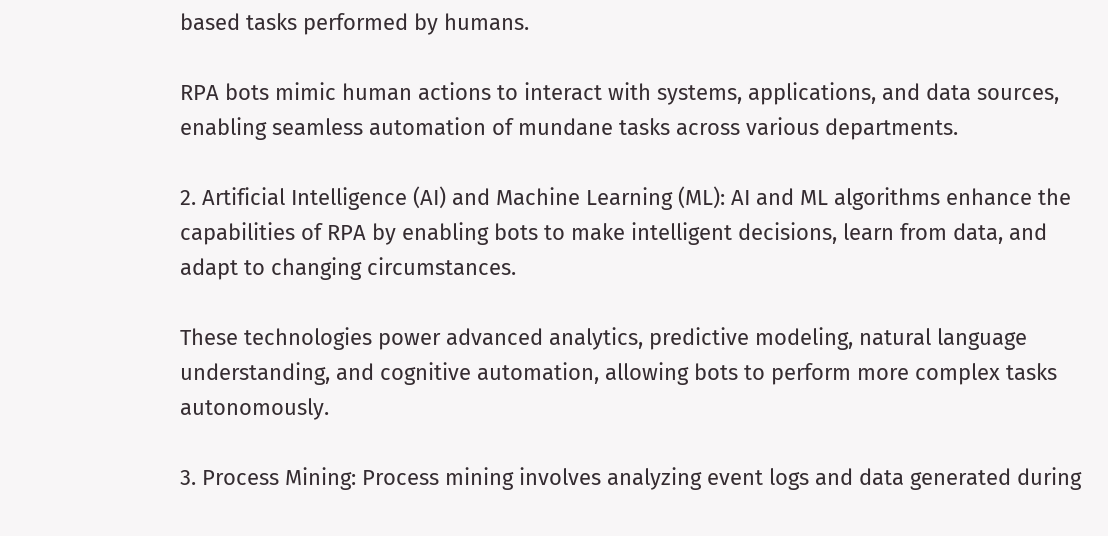based tasks performed by humans.

RPA bots mimic human actions to interact with systems, applications, and data sources, enabling seamless automation of mundane tasks across various departments.

2. Artificial Intelligence (AI) and Machine Learning (ML): AI and ML algorithms enhance the capabilities of RPA by enabling bots to make intelligent decisions, learn from data, and adapt to changing circumstances.

These technologies power advanced analytics, predictive modeling, natural language understanding, and cognitive automation, allowing bots to perform more complex tasks autonomously.

3. Process Mining: Process mining involves analyzing event logs and data generated during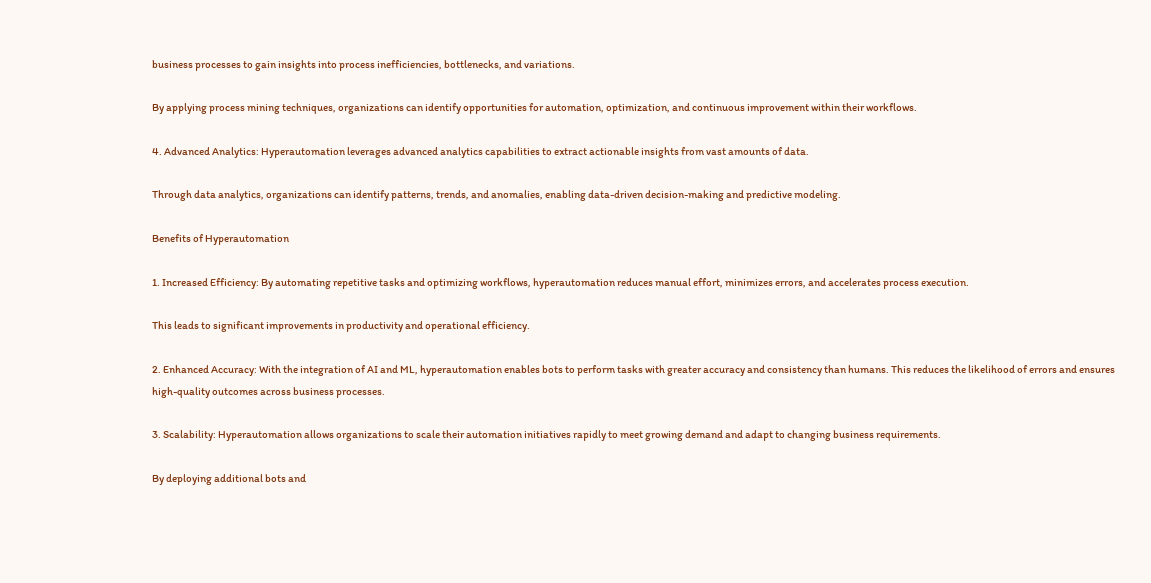business processes to gain insights into process inefficiencies, bottlenecks, and variations.

By applying process mining techniques, organizations can identify opportunities for automation, optimization, and continuous improvement within their workflows.

4. Advanced Analytics: Hyperautomation leverages advanced analytics capabilities to extract actionable insights from vast amounts of data.

Through data analytics, organizations can identify patterns, trends, and anomalies, enabling data-driven decision-making and predictive modeling.

Benefits of Hyperautomation

1. Increased Efficiency: By automating repetitive tasks and optimizing workflows, hyperautomation reduces manual effort, minimizes errors, and accelerates process execution.

This leads to significant improvements in productivity and operational efficiency.

2. Enhanced Accuracy: With the integration of AI and ML, hyperautomation enables bots to perform tasks with greater accuracy and consistency than humans. This reduces the likelihood of errors and ensures high-quality outcomes across business processes.

3. Scalability: Hyperautomation allows organizations to scale their automation initiatives rapidly to meet growing demand and adapt to changing business requirements.

By deploying additional bots and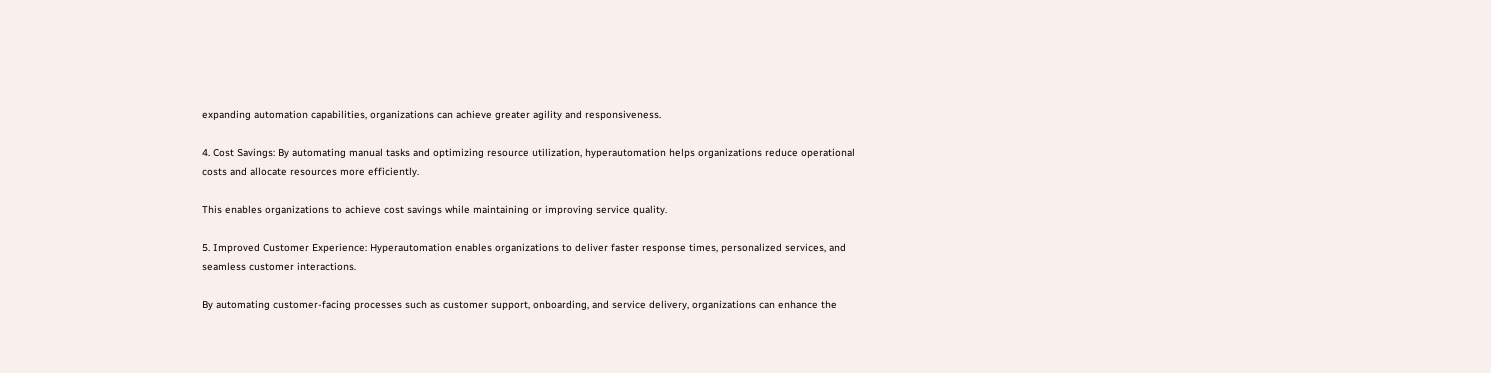expanding automation capabilities, organizations can achieve greater agility and responsiveness.

4. Cost Savings: By automating manual tasks and optimizing resource utilization, hyperautomation helps organizations reduce operational costs and allocate resources more efficiently.

This enables organizations to achieve cost savings while maintaining or improving service quality.

5. Improved Customer Experience: Hyperautomation enables organizations to deliver faster response times, personalized services, and seamless customer interactions.

By automating customer-facing processes such as customer support, onboarding, and service delivery, organizations can enhance the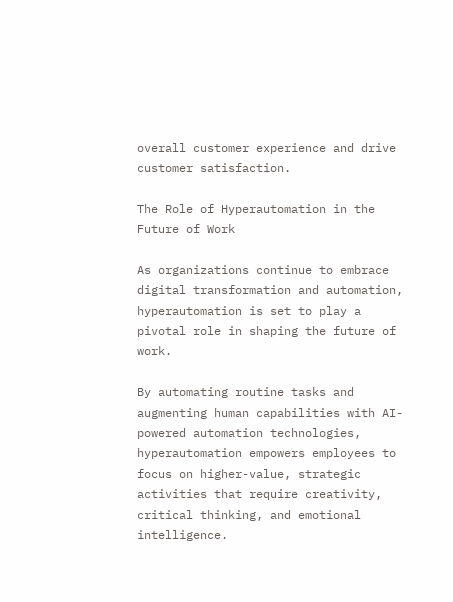overall customer experience and drive customer satisfaction.

The Role of Hyperautomation in the Future of Work

As organizations continue to embrace digital transformation and automation, hyperautomation is set to play a pivotal role in shaping the future of work.

By automating routine tasks and augmenting human capabilities with AI-powered automation technologies, hyperautomation empowers employees to focus on higher-value, strategic activities that require creativity, critical thinking, and emotional intelligence.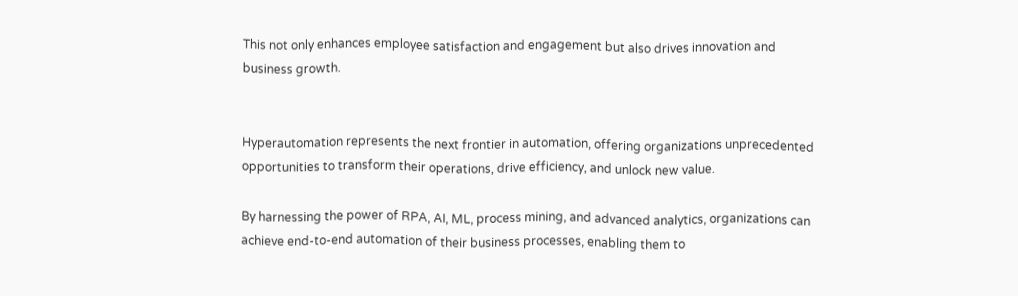This not only enhances employee satisfaction and engagement but also drives innovation and business growth.


Hyperautomation represents the next frontier in automation, offering organizations unprecedented opportunities to transform their operations, drive efficiency, and unlock new value.

By harnessing the power of RPA, AI, ML, process mining, and advanced analytics, organizations can achieve end-to-end automation of their business processes, enabling them to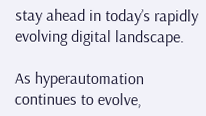stay ahead in today’s rapidly evolving digital landscape.

As hyperautomation continues to evolve,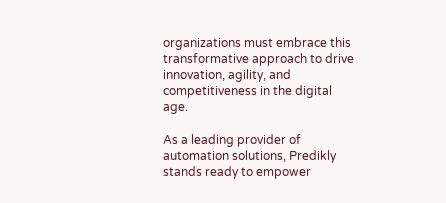organizations must embrace this transformative approach to drive innovation, agility, and competitiveness in the digital age.

As a leading provider of automation solutions, Predikly stands ready to empower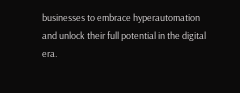businesses to embrace hyperautomation and unlock their full potential in the digital era.